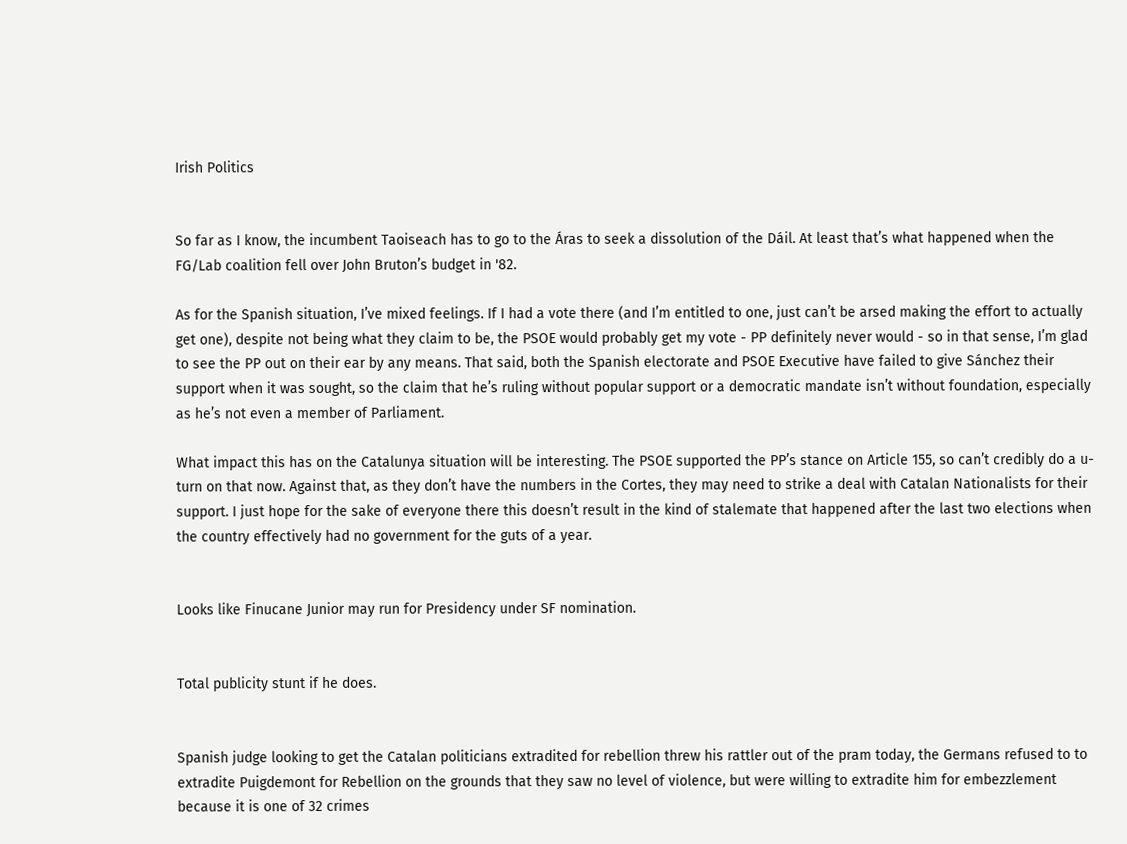Irish Politics


So far as I know, the incumbent Taoiseach has to go to the Áras to seek a dissolution of the Dáil. At least that’s what happened when the FG/Lab coalition fell over John Bruton’s budget in '82.

As for the Spanish situation, I’ve mixed feelings. If I had a vote there (and I’m entitled to one, just can’t be arsed making the effort to actually get one), despite not being what they claim to be, the PSOE would probably get my vote - PP definitely never would - so in that sense, I’m glad to see the PP out on their ear by any means. That said, both the Spanish electorate and PSOE Executive have failed to give Sánchez their support when it was sought, so the claim that he’s ruling without popular support or a democratic mandate isn’t without foundation, especially as he’s not even a member of Parliament.

What impact this has on the Catalunya situation will be interesting. The PSOE supported the PP’s stance on Article 155, so can’t credibly do a u-turn on that now. Against that, as they don’t have the numbers in the Cortes, they may need to strike a deal with Catalan Nationalists for their support. I just hope for the sake of everyone there this doesn’t result in the kind of stalemate that happened after the last two elections when the country effectively had no government for the guts of a year.


Looks like Finucane Junior may run for Presidency under SF nomination.


Total publicity stunt if he does.


Spanish judge looking to get the Catalan politicians extradited for rebellion threw his rattler out of the pram today, the Germans refused to to extradite Puigdemont for Rebellion on the grounds that they saw no level of violence, but were willing to extradite him for embezzlement because it is one of 32 crimes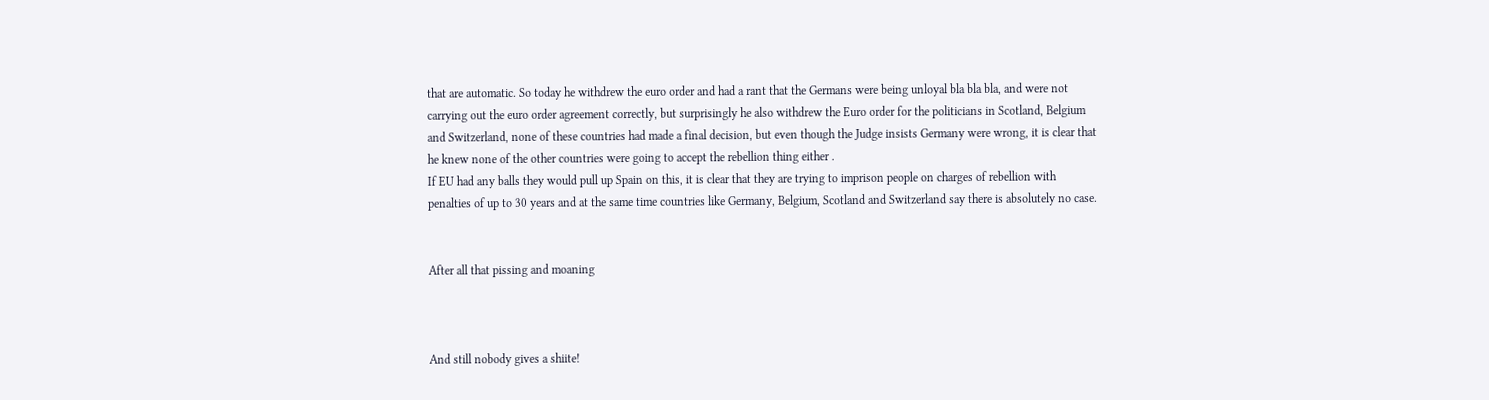that are automatic. So today he withdrew the euro order and had a rant that the Germans were being unloyal bla bla bla, and were not carrying out the euro order agreement correctly, but surprisingly he also withdrew the Euro order for the politicians in Scotland, Belgium and Switzerland, none of these countries had made a final decision, but even though the Judge insists Germany were wrong, it is clear that he knew none of the other countries were going to accept the rebellion thing either .
If EU had any balls they would pull up Spain on this, it is clear that they are trying to imprison people on charges of rebellion with penalties of up to 30 years and at the same time countries like Germany, Belgium, Scotland and Switzerland say there is absolutely no case.


After all that pissing and moaning



And still nobody gives a shiite!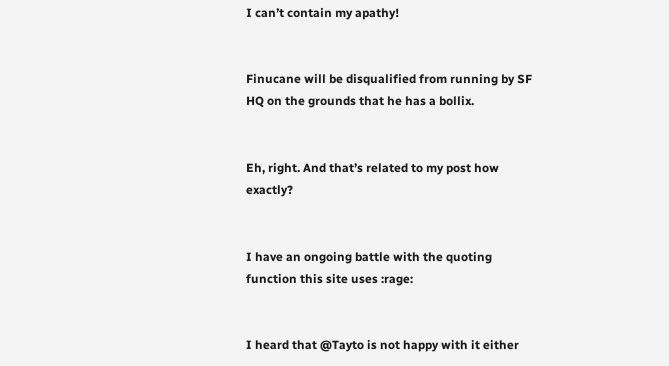I can’t contain my apathy!


Finucane will be disqualified from running by SF HQ on the grounds that he has a bollix.


Eh, right. And that’s related to my post how exactly?


I have an ongoing battle with the quoting function this site uses :rage:


I heard that @Tayto is not happy with it either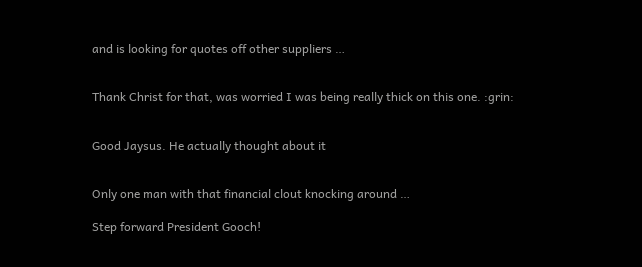and is looking for quotes off other suppliers …


Thank Christ for that, was worried I was being really thick on this one. :grin:


Good Jaysus. He actually thought about it


Only one man with that financial clout knocking around …

Step forward President Gooch!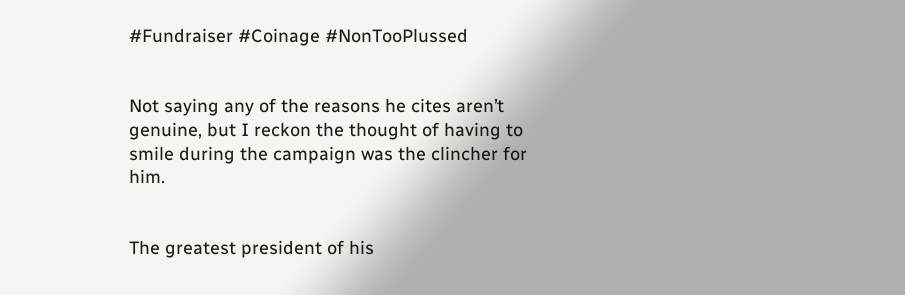#Fundraiser #Coinage #NonTooPlussed


Not saying any of the reasons he cites aren’t genuine, but I reckon the thought of having to smile during the campaign was the clincher for him.


The greatest president of his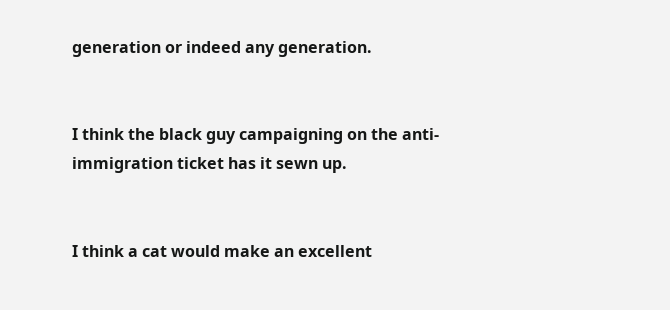generation or indeed any generation.


I think the black guy campaigning on the anti-immigration ticket has it sewn up.


I think a cat would make an excellent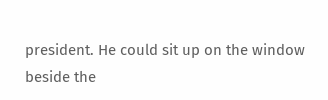president. He could sit up on the window beside the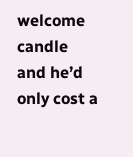welcome candle and he’d only cost a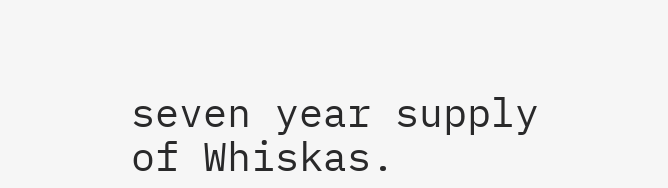seven year supply of Whiskas.